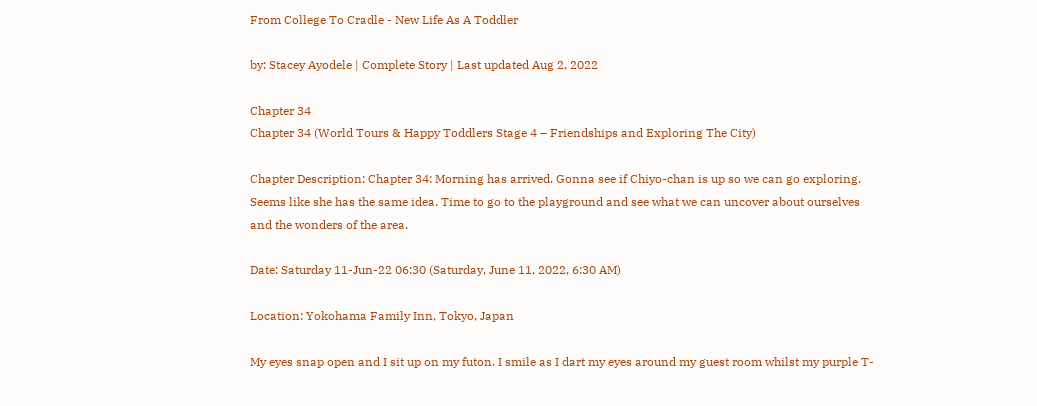From College To Cradle - New Life As A Toddler

by: Stacey Ayodele | Complete Story | Last updated Aug 2, 2022

Chapter 34
Chapter 34 (World Tours & Happy Toddlers Stage 4 – Friendships and Exploring The City)

Chapter Description: Chapter 34: Morning has arrived. Gonna see if Chiyo-chan is up so we can go exploring. Seems like she has the same idea. Time to go to the playground and see what we can uncover about ourselves and the wonders of the area.

Date: Saturday 11-Jun-22 06:30 (Saturday, June 11, 2022, 6:30 AM)

Location: Yokohama Family Inn, Tokyo, Japan

My eyes snap open and I sit up on my futon. I smile as I dart my eyes around my guest room whilst my purple T-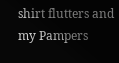shirt flutters and my Pampers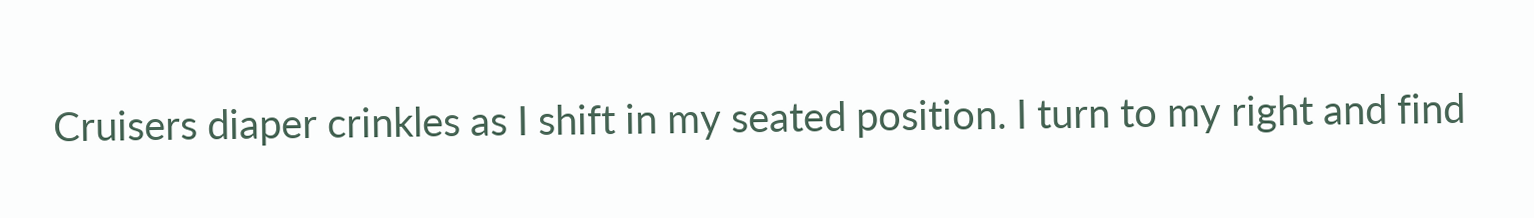Cruisers diaper crinkles as I shift in my seated position. I turn to my right and find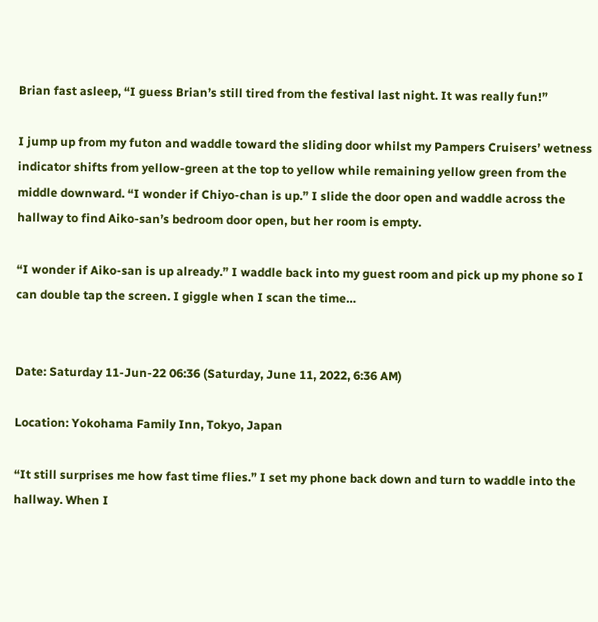Brian fast asleep, “I guess Brian’s still tired from the festival last night. It was really fun!”

I jump up from my futon and waddle toward the sliding door whilst my Pampers Cruisers’ wetness indicator shifts from yellow-green at the top to yellow while remaining yellow green from the middle downward. “I wonder if Chiyo-chan is up.” I slide the door open and waddle across the hallway to find Aiko-san’s bedroom door open, but her room is empty.

“I wonder if Aiko-san is up already.” I waddle back into my guest room and pick up my phone so I can double tap the screen. I giggle when I scan the time…


Date: Saturday 11-Jun-22 06:36 (Saturday, June 11, 2022, 6:36 AM)

Location: Yokohama Family Inn, Tokyo, Japan

“It still surprises me how fast time flies.” I set my phone back down and turn to waddle into the hallway. When I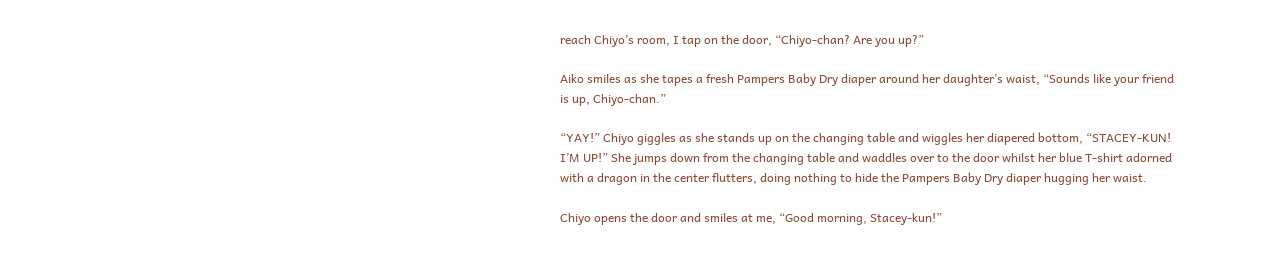reach Chiyo’s room, I tap on the door, “Chiyo-chan? Are you up?”

Aiko smiles as she tapes a fresh Pampers Baby Dry diaper around her daughter’s waist, “Sounds like your friend is up, Chiyo-chan.”

“YAY!” Chiyo giggles as she stands up on the changing table and wiggles her diapered bottom, “STACEY-KUN! I’M UP!” She jumps down from the changing table and waddles over to the door whilst her blue T-shirt adorned with a dragon in the center flutters, doing nothing to hide the Pampers Baby Dry diaper hugging her waist.

Chiyo opens the door and smiles at me, “Good morning, Stacey-kun!”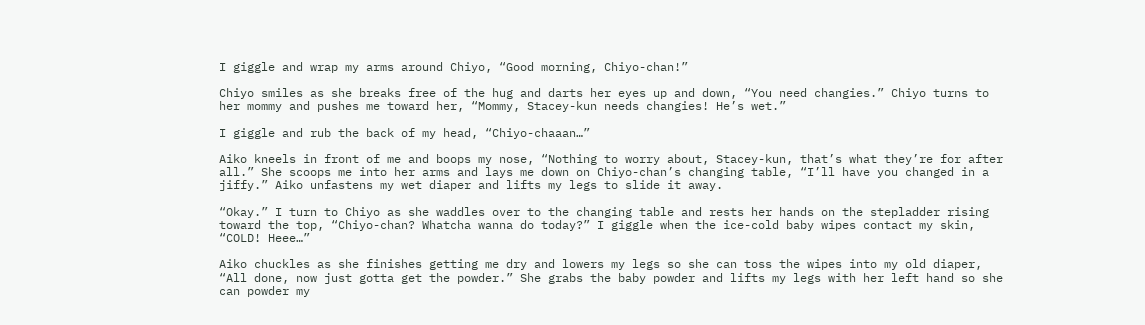I giggle and wrap my arms around Chiyo, “Good morning, Chiyo-chan!”

Chiyo smiles as she breaks free of the hug and darts her eyes up and down, “You need changies.” Chiyo turns to her mommy and pushes me toward her, “Mommy, Stacey-kun needs changies! He’s wet.”

I giggle and rub the back of my head, “Chiyo-chaaan…”

Aiko kneels in front of me and boops my nose, “Nothing to worry about, Stacey-kun, that’s what they’re for after all.” She scoops me into her arms and lays me down on Chiyo-chan’s changing table, “I’ll have you changed in a jiffy.” Aiko unfastens my wet diaper and lifts my legs to slide it away.

“Okay.” I turn to Chiyo as she waddles over to the changing table and rests her hands on the stepladder rising toward the top, “Chiyo-chan? Whatcha wanna do today?” I giggle when the ice-cold baby wipes contact my skin, “COLD! Heee…”

Aiko chuckles as she finishes getting me dry and lowers my legs so she can toss the wipes into my old diaper, “All done, now just gotta get the powder.” She grabs the baby powder and lifts my legs with her left hand so she can powder my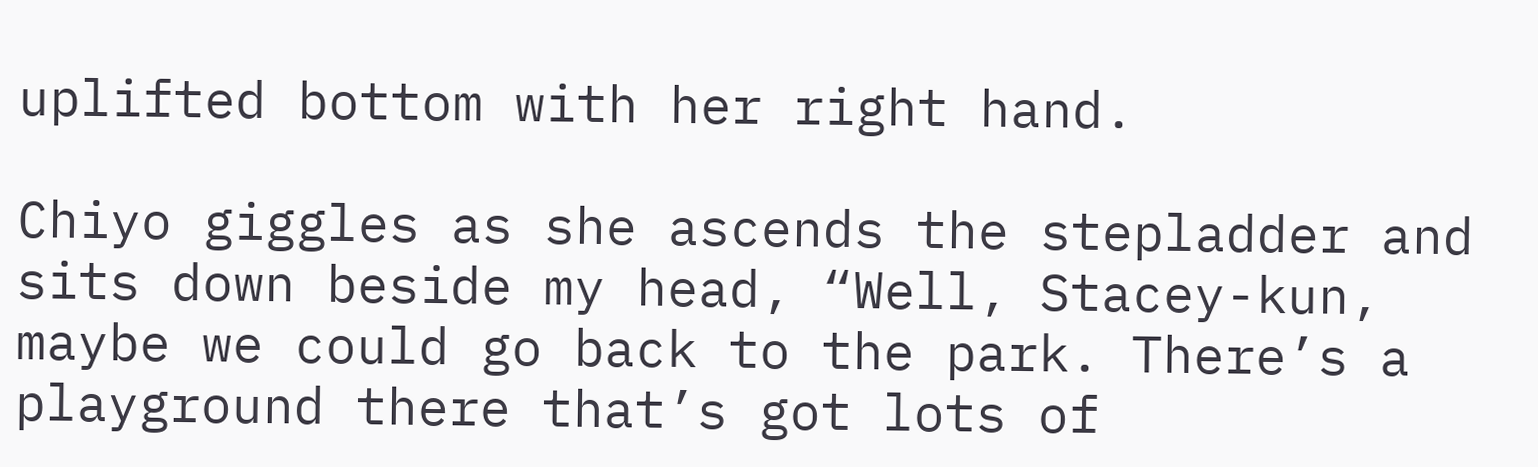uplifted bottom with her right hand.

Chiyo giggles as she ascends the stepladder and sits down beside my head, “Well, Stacey-kun, maybe we could go back to the park. There’s a playground there that’s got lots of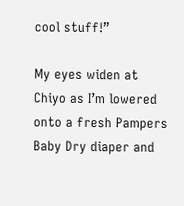cool stuff!”

My eyes widen at Chiyo as I’m lowered onto a fresh Pampers Baby Dry diaper and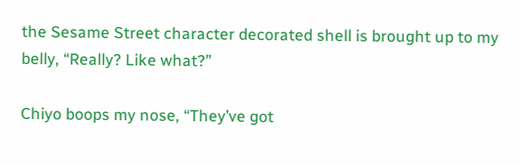the Sesame Street character decorated shell is brought up to my belly, “Really? Like what?”

Chiyo boops my nose, “They’ve got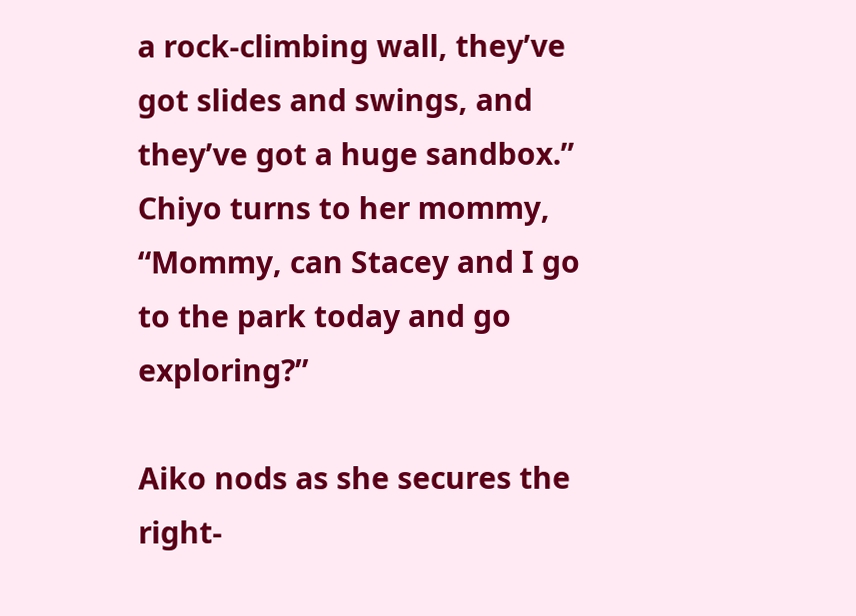a rock-climbing wall, they’ve got slides and swings, and they’ve got a huge sandbox.” Chiyo turns to her mommy, “Mommy, can Stacey and I go to the park today and go exploring?”

Aiko nods as she secures the right-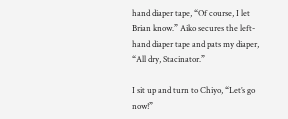hand diaper tape, “Of course, I let Brian know.” Aiko secures the left-hand diaper tape and pats my diaper, “All dry, Stacinator.”

I sit up and turn to Chiyo, “Let’s go now!”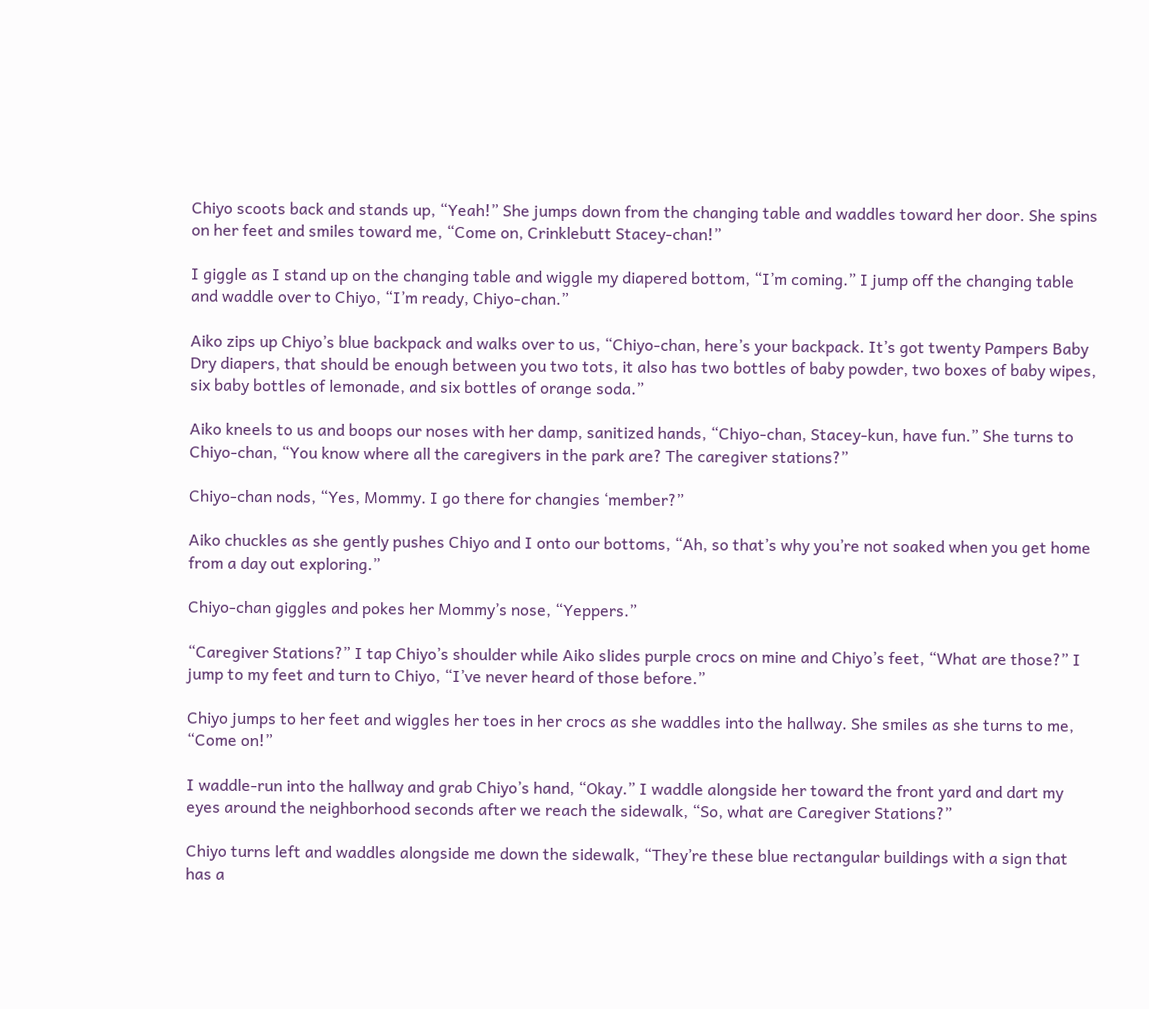Chiyo scoots back and stands up, “Yeah!” She jumps down from the changing table and waddles toward her door. She spins on her feet and smiles toward me, “Come on, Crinklebutt Stacey-chan!”

I giggle as I stand up on the changing table and wiggle my diapered bottom, “I’m coming.” I jump off the changing table and waddle over to Chiyo, “I’m ready, Chiyo-chan.”

Aiko zips up Chiyo’s blue backpack and walks over to us, “Chiyo-chan, here’s your backpack. It’s got twenty Pampers Baby Dry diapers, that should be enough between you two tots, it also has two bottles of baby powder, two boxes of baby wipes, six baby bottles of lemonade, and six bottles of orange soda.”

Aiko kneels to us and boops our noses with her damp, sanitized hands, “Chiyo-chan, Stacey-kun, have fun.” She turns to Chiyo-chan, “You know where all the caregivers in the park are? The caregiver stations?”

Chiyo-chan nods, “Yes, Mommy. I go there for changies ‘member?”

Aiko chuckles as she gently pushes Chiyo and I onto our bottoms, “Ah, so that’s why you’re not soaked when you get home from a day out exploring.”

Chiyo-chan giggles and pokes her Mommy’s nose, “Yeppers.”

“Caregiver Stations?” I tap Chiyo’s shoulder while Aiko slides purple crocs on mine and Chiyo’s feet, “What are those?” I jump to my feet and turn to Chiyo, “I’ve never heard of those before.”

Chiyo jumps to her feet and wiggles her toes in her crocs as she waddles into the hallway. She smiles as she turns to me, “Come on!”

I waddle-run into the hallway and grab Chiyo’s hand, “Okay.” I waddle alongside her toward the front yard and dart my eyes around the neighborhood seconds after we reach the sidewalk, “So, what are Caregiver Stations?”

Chiyo turns left and waddles alongside me down the sidewalk, “They’re these blue rectangular buildings with a sign that has a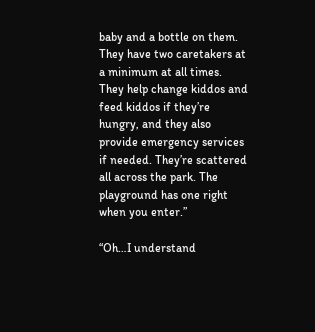baby and a bottle on them. They have two caretakers at a minimum at all times. They help change kiddos and feed kiddos if they’re hungry, and they also provide emergency services if needed. They’re scattered all across the park. The playground has one right when you enter.”

“Oh…I understand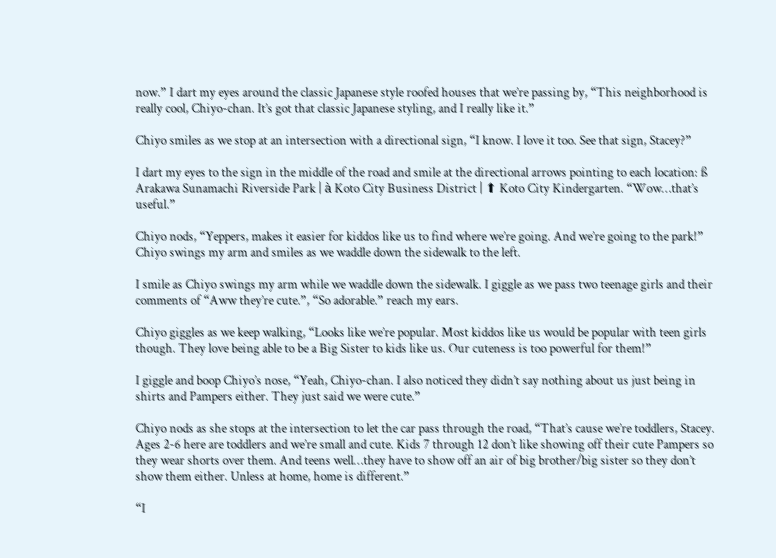now.” I dart my eyes around the classic Japanese style roofed houses that we’re passing by, “This neighborhood is really cool, Chiyo-chan. It’s got that classic Japanese styling, and I really like it.”

Chiyo smiles as we stop at an intersection with a directional sign, “I know. I love it too. See that sign, Stacey?”

I dart my eyes to the sign in the middle of the road and smile at the directional arrows pointing to each location: ß Arakawa Sunamachi Riverside Park | à Koto City Business District | ⬆ Koto City Kindergarten. “Wow…that’s useful.”

Chiyo nods, “Yeppers, makes it easier for kiddos like us to find where we’re going. And we’re going to the park!” Chiyo swings my arm and smiles as we waddle down the sidewalk to the left.

I smile as Chiyo swings my arm while we waddle down the sidewalk. I giggle as we pass two teenage girls and their comments of “Aww they’re cute.”, “So adorable.” reach my ears.

Chiyo giggles as we keep walking, “Looks like we’re popular. Most kiddos like us would be popular with teen girls though. They love being able to be a Big Sister to kids like us. Our cuteness is too powerful for them!”

I giggle and boop Chiyo’s nose, “Yeah, Chiyo-chan. I also noticed they didn’t say nothing about us just being in shirts and Pampers either. They just said we were cute.”

Chiyo nods as she stops at the intersection to let the car pass through the road, “That’s cause we’re toddlers, Stacey. Ages 2-6 here are toddlers and we’re small and cute. Kids 7 through 12 don’t like showing off their cute Pampers so they wear shorts over them. And teens well…they have to show off an air of big brother/big sister so they don’t show them either. Unless at home, home is different.”

“I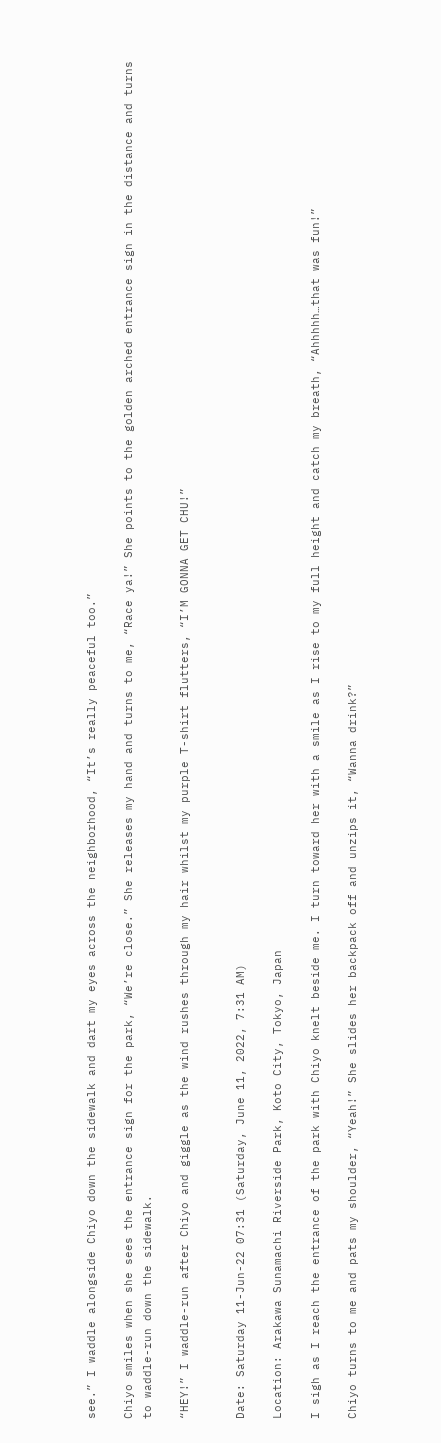see.” I waddle alongside Chiyo down the sidewalk and dart my eyes across the neighborhood, “It’s really peaceful too.”

Chiyo smiles when she sees the entrance sign for the park, “We’re close.” She releases my hand and turns to me, “Race ya!” She points to the golden arched entrance sign in the distance and turns to waddle-run down the sidewalk.

“HEY!” I waddle-run after Chiyo and giggle as the wind rushes through my hair whilst my purple T-shirt flutters, “I’M GONNA GET CHU!”


Date: Saturday 11-Jun-22 07:31 (Saturday, June 11, 2022, 7:31 AM)

Location: Arakawa Sunamachi Riverside Park, Koto City, Tokyo, Japan

I sigh as I reach the entrance of the park with Chiyo knelt beside me. I turn toward her with a smile as I rise to my full height and catch my breath, “Ahhhhh…that was fun!”

Chiyo turns to me and pats my shoulder, “Yeah!” She slides her backpack off and unzips it, “Wanna drink?”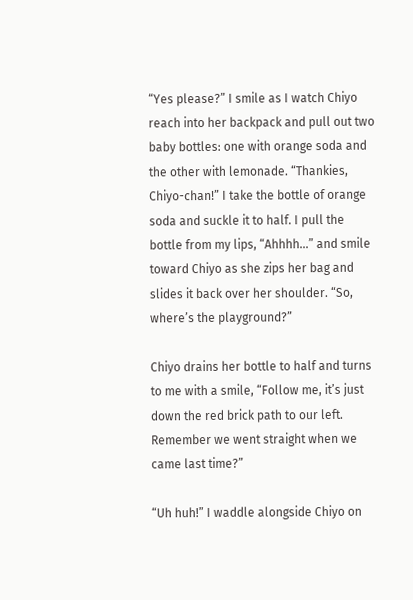“Yes please?” I smile as I watch Chiyo reach into her backpack and pull out two baby bottles: one with orange soda and the other with lemonade. “Thankies, Chiyo-chan!” I take the bottle of orange soda and suckle it to half. I pull the bottle from my lips, “Ahhhh…” and smile toward Chiyo as she zips her bag and slides it back over her shoulder. “So, where’s the playground?”

Chiyo drains her bottle to half and turns to me with a smile, “Follow me, it’s just down the red brick path to our left. Remember we went straight when we came last time?”

“Uh huh!” I waddle alongside Chiyo on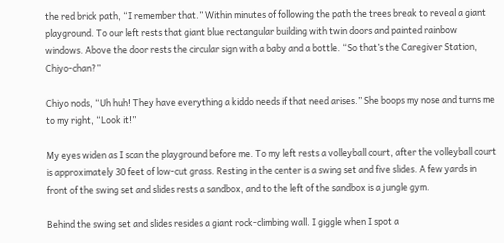the red brick path, “I remember that.” Within minutes of following the path the trees break to reveal a giant playground. To our left rests that giant blue rectangular building with twin doors and painted rainbow windows. Above the door rests the circular sign with a baby and a bottle. “So that’s the Caregiver Station, Chiyo-chan?”

Chiyo nods, “Uh huh! They have everything a kiddo needs if that need arises.” She boops my nose and turns me to my right, “Look it!”

My eyes widen as I scan the playground before me. To my left rests a volleyball court, after the volleyball court is approximately 30 feet of low-cut grass. Resting in the center is a swing set and five slides. A few yards in front of the swing set and slides rests a sandbox, and to the left of the sandbox is a jungle gym.

Behind the swing set and slides resides a giant rock-climbing wall. I giggle when I spot a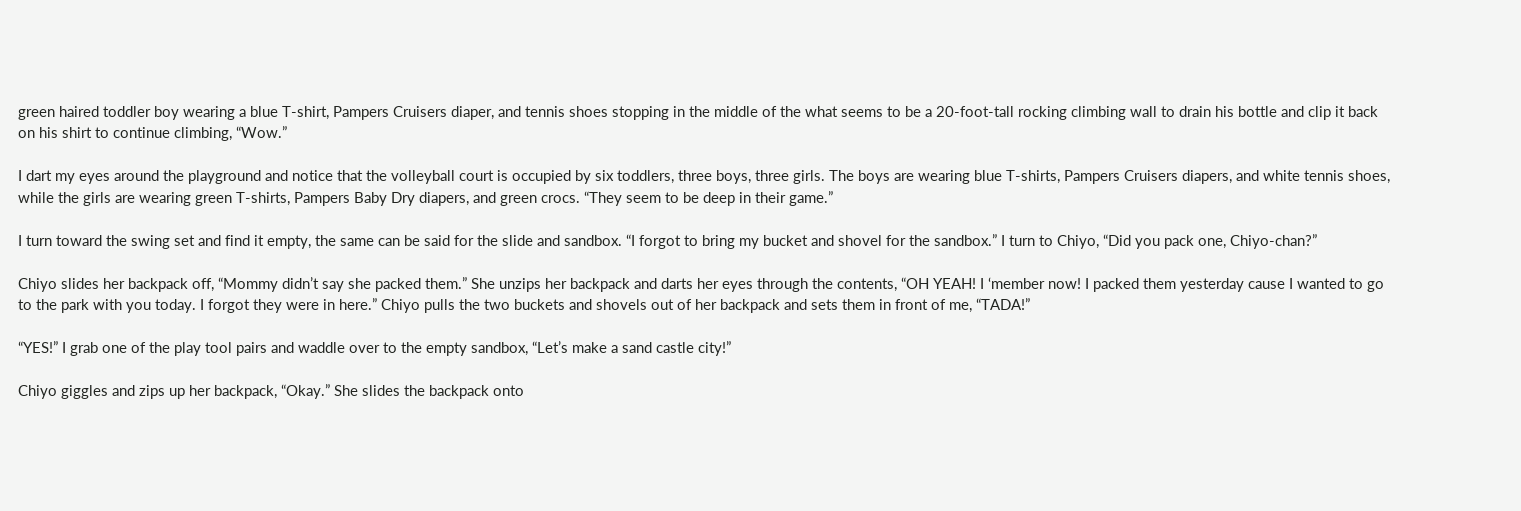green haired toddler boy wearing a blue T-shirt, Pampers Cruisers diaper, and tennis shoes stopping in the middle of the what seems to be a 20-foot-tall rocking climbing wall to drain his bottle and clip it back on his shirt to continue climbing, “Wow.”

I dart my eyes around the playground and notice that the volleyball court is occupied by six toddlers, three boys, three girls. The boys are wearing blue T-shirts, Pampers Cruisers diapers, and white tennis shoes, while the girls are wearing green T-shirts, Pampers Baby Dry diapers, and green crocs. “They seem to be deep in their game.”

I turn toward the swing set and find it empty, the same can be said for the slide and sandbox. “I forgot to bring my bucket and shovel for the sandbox.” I turn to Chiyo, “Did you pack one, Chiyo-chan?”

Chiyo slides her backpack off, “Mommy didn’t say she packed them.” She unzips her backpack and darts her eyes through the contents, “OH YEAH! I ‘member now! I packed them yesterday cause I wanted to go to the park with you today. I forgot they were in here.” Chiyo pulls the two buckets and shovels out of her backpack and sets them in front of me, “TADA!”

“YES!” I grab one of the play tool pairs and waddle over to the empty sandbox, “Let’s make a sand castle city!”

Chiyo giggles and zips up her backpack, “Okay.” She slides the backpack onto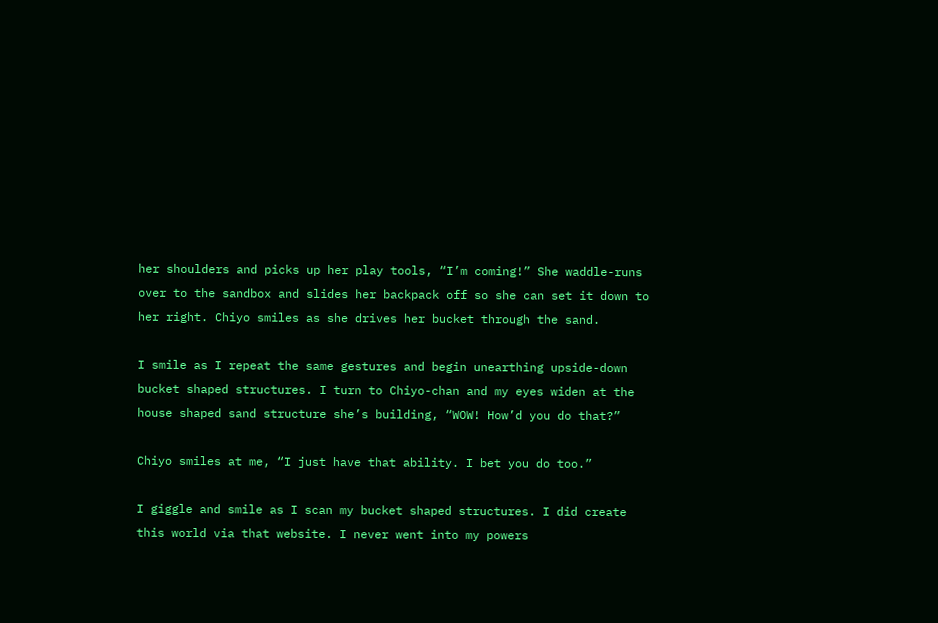her shoulders and picks up her play tools, “I’m coming!” She waddle-runs over to the sandbox and slides her backpack off so she can set it down to her right. Chiyo smiles as she drives her bucket through the sand.

I smile as I repeat the same gestures and begin unearthing upside-down bucket shaped structures. I turn to Chiyo-chan and my eyes widen at the house shaped sand structure she’s building, “WOW! How’d you do that?”

Chiyo smiles at me, “I just have that ability. I bet you do too.”

I giggle and smile as I scan my bucket shaped structures. I did create this world via that website. I never went into my powers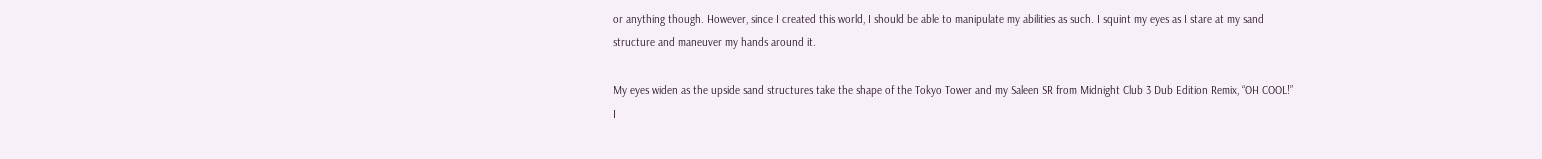or anything though. However, since I created this world, I should be able to manipulate my abilities as such. I squint my eyes as I stare at my sand structure and maneuver my hands around it.

My eyes widen as the upside sand structures take the shape of the Tokyo Tower and my Saleen SR from Midnight Club 3 Dub Edition Remix, “OH COOL!” I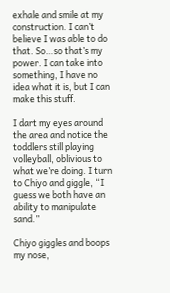exhale and smile at my construction. I can’t believe I was able to do that. So…so that’s my power. I can take into something, I have no idea what it is, but I can make this stuff.

I dart my eyes around the area and notice the toddlers still playing volleyball, oblivious to what we’re doing. I turn to Chiyo and giggle, “I guess we both have an ability to manipulate sand.”

Chiyo giggles and boops my nose,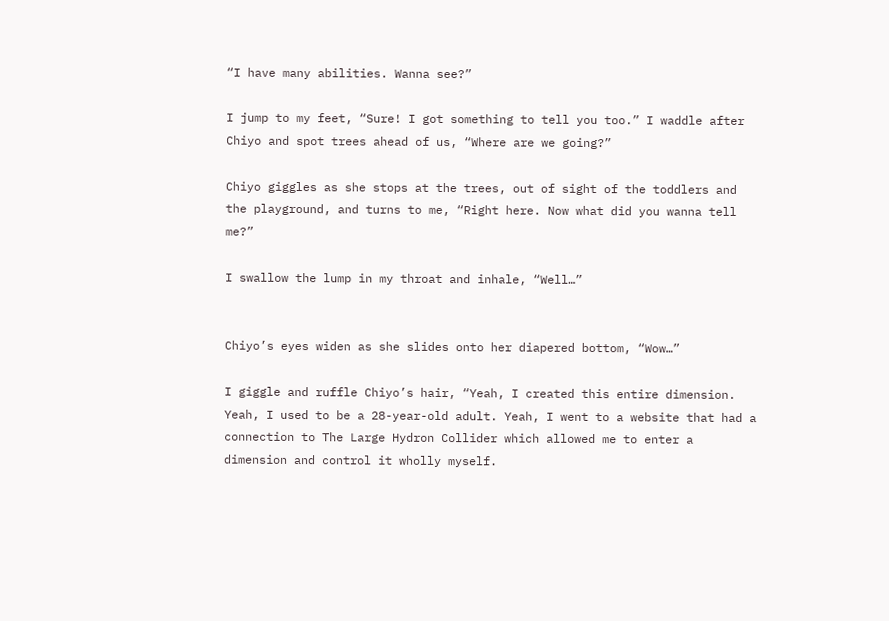“I have many abilities. Wanna see?”

I jump to my feet, “Sure! I got something to tell you too.” I waddle after Chiyo and spot trees ahead of us, “Where are we going?”

Chiyo giggles as she stops at the trees, out of sight of the toddlers and the playground, and turns to me, “Right here. Now what did you wanna tell me?”

I swallow the lump in my throat and inhale, “Well…”


Chiyo’s eyes widen as she slides onto her diapered bottom, “Wow…”

I giggle and ruffle Chiyo’s hair, “Yeah, I created this entire dimension. Yeah, I used to be a 28-year-old adult. Yeah, I went to a website that had a connection to The Large Hydron Collider which allowed me to enter a dimension and control it wholly myself.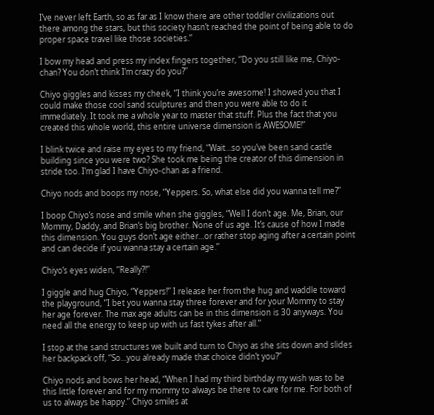I’ve never left Earth, so as far as I know there are other toddler civilizations out there among the stars, but this society hasn’t reached the point of being able to do proper space travel like those societies.”

I bow my head and press my index fingers together, “Do you still like me, Chiyo-chan? You don’t think I’m crazy do you?”

Chiyo giggles and kisses my cheek, “I think you’re awesome! I showed you that I could make those cool sand sculptures and then you were able to do it immediately. It took me a whole year to master that stuff. Plus the fact that you created this whole world, this entire universe dimension is AWESOME!”

I blink twice and raise my eyes to my friend, “Wait…so you’ve been sand castle building since you were two? She took me being the creator of this dimension in stride too. I’m glad I have Chiyo-chan as a friend.

Chiyo nods and boops my nose, “Yeppers. So, what else did you wanna tell me?”

I boop Chiyo’s nose and smile when she giggles, “Well I don’t age. Me, Brian, our Mommy, Daddy, and Brian’s big brother. None of us age. It’s cause of how I made this dimension. You guys don’t age either…or rather stop aging after a certain point and can decide if you wanna stay a certain age.”

Chiyo’s eyes widen, “Really?!”

I giggle and hug Chiyo, “Yeppers!” I release her from the hug and waddle toward the playground, “I bet you wanna stay three forever and for your Mommy to stay her age forever. The max age adults can be in this dimension is 30 anyways. You need all the energy to keep up with us fast tykes after all.”

I stop at the sand structures we built and turn to Chiyo as she sits down and slides her backpack off, “So…you already made that choice didn’t you?”

Chiyo nods and bows her head, “When I had my third birthday my wish was to be this little forever and for my mommy to always be there to care for me. For both of us to always be happy.” Chiyo smiles at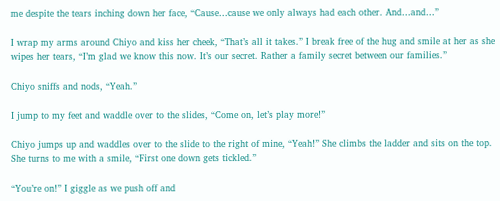me despite the tears inching down her face, “Cause…cause we only always had each other. And…and…”

I wrap my arms around Chiyo and kiss her cheek, “That’s all it takes.” I break free of the hug and smile at her as she wipes her tears, “I’m glad we know this now. It’s our secret. Rather a family secret between our families.”

Chiyo sniffs and nods, “Yeah.”

I jump to my feet and waddle over to the slides, “Come on, let’s play more!”

Chiyo jumps up and waddles over to the slide to the right of mine, “Yeah!” She climbs the ladder and sits on the top. She turns to me with a smile, “First one down gets tickled.”

“You’re on!” I giggle as we push off and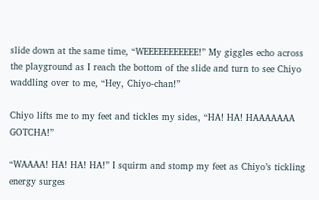slide down at the same time, “WEEEEEEEEEEE!” My giggles echo across the playground as I reach the bottom of the slide and turn to see Chiyo waddling over to me, “Hey, Chiyo-chan!”

Chiyo lifts me to my feet and tickles my sides, “HA! HA! HAAAAAAA GOTCHA!”

“WAAAA! HA! HA! HA!” I squirm and stomp my feet as Chiyo’s tickling energy surges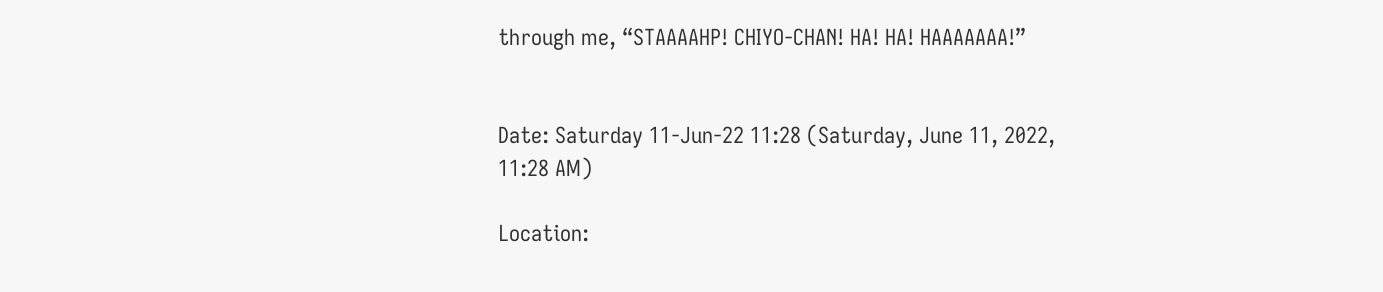through me, “STAAAAHP! CHIYO-CHAN! HA! HA! HAAAAAAA!”


Date: Saturday 11-Jun-22 11:28 (Saturday, June 11, 2022, 11:28 AM)

Location: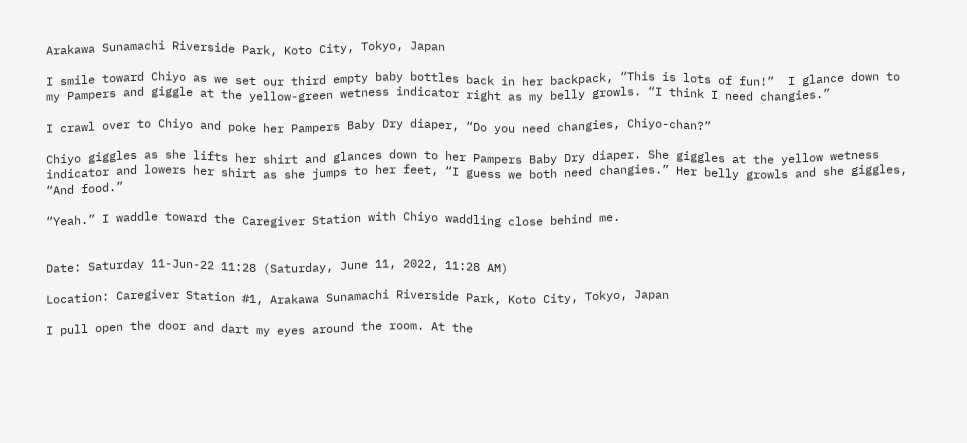Arakawa Sunamachi Riverside Park, Koto City, Tokyo, Japan

I smile toward Chiyo as we set our third empty baby bottles back in her backpack, “This is lots of fun!”  I glance down to my Pampers and giggle at the yellow-green wetness indicator right as my belly growls. “I think I need changies.”

I crawl over to Chiyo and poke her Pampers Baby Dry diaper, “Do you need changies, Chiyo-chan?”

Chiyo giggles as she lifts her shirt and glances down to her Pampers Baby Dry diaper. She giggles at the yellow wetness indicator and lowers her shirt as she jumps to her feet, “I guess we both need changies.” Her belly growls and she giggles, “And food.”

“Yeah.” I waddle toward the Caregiver Station with Chiyo waddling close behind me.


Date: Saturday 11-Jun-22 11:28 (Saturday, June 11, 2022, 11:28 AM)

Location: Caregiver Station #1, Arakawa Sunamachi Riverside Park, Koto City, Tokyo, Japan

I pull open the door and dart my eyes around the room. At the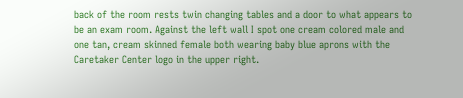back of the room rests twin changing tables and a door to what appears to be an exam room. Against the left wall I spot one cream colored male and one tan, cream skinned female both wearing baby blue aprons with the Caretaker Center logo in the upper right.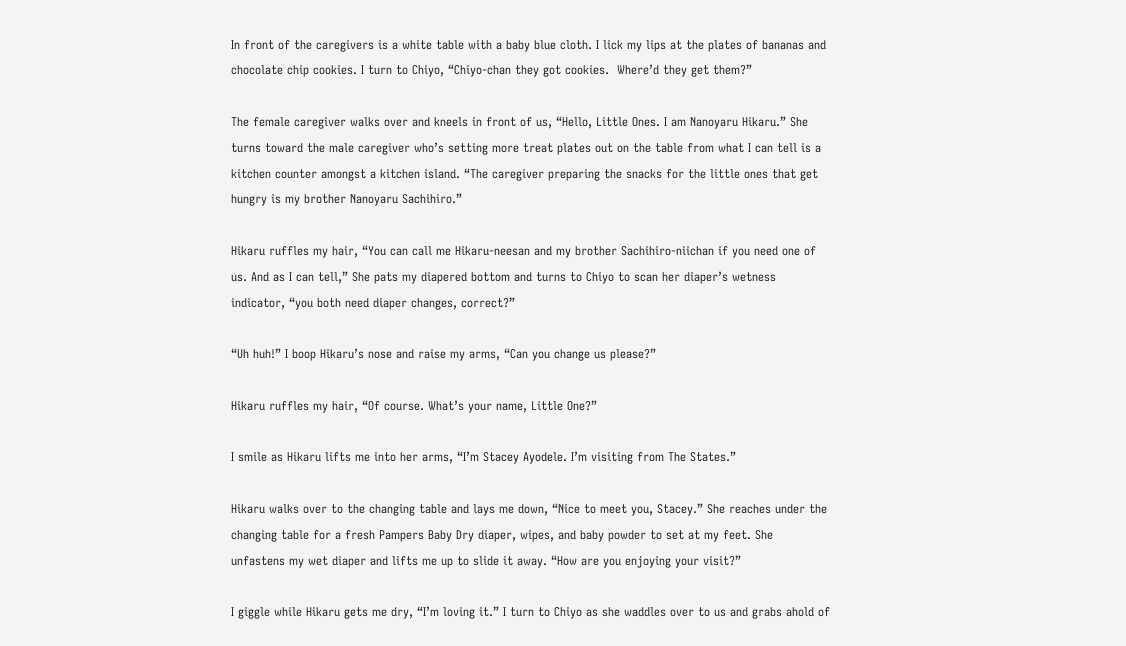In front of the caregivers is a white table with a baby blue cloth. I lick my lips at the plates of bananas and chocolate chip cookies. I turn to Chiyo, “Chiyo-chan they got cookies.  Where’d they get them?”

The female caregiver walks over and kneels in front of us, “Hello, Little Ones. I am Nanoyaru Hikaru.” She turns toward the male caregiver who’s setting more treat plates out on the table from what I can tell is a kitchen counter amongst a kitchen island. “The caregiver preparing the snacks for the little ones that get hungry is my brother Nanoyaru Sachihiro.”

Hikaru ruffles my hair, “You can call me Hikaru-neesan and my brother Sachihiro-niichan if you need one of us. And as I can tell,” She pats my diapered bottom and turns to Chiyo to scan her diaper’s wetness indicator, “you both need diaper changes, correct?”

“Uh huh!” I boop Hikaru’s nose and raise my arms, “Can you change us please?”

Hikaru ruffles my hair, “Of course. What’s your name, Little One?”

I smile as Hikaru lifts me into her arms, “I’m Stacey Ayodele. I’m visiting from The States.”

Hikaru walks over to the changing table and lays me down, “Nice to meet you, Stacey.” She reaches under the changing table for a fresh Pampers Baby Dry diaper, wipes, and baby powder to set at my feet. She unfastens my wet diaper and lifts me up to slide it away. “How are you enjoying your visit?”

I giggle while Hikaru gets me dry, “I’m loving it.” I turn to Chiyo as she waddles over to us and grabs ahold of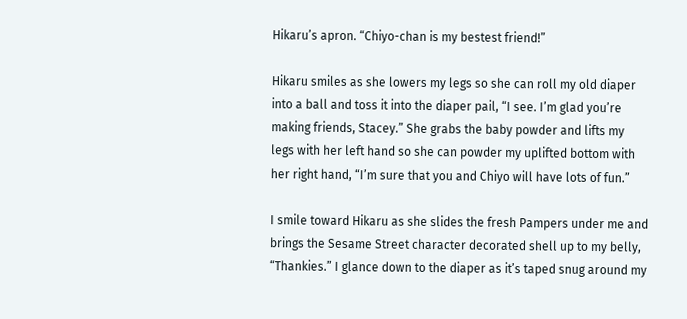Hikaru’s apron. “Chiyo-chan is my bestest friend!”

Hikaru smiles as she lowers my legs so she can roll my old diaper into a ball and toss it into the diaper pail, “I see. I’m glad you’re making friends, Stacey.” She grabs the baby powder and lifts my legs with her left hand so she can powder my uplifted bottom with her right hand, “I’m sure that you and Chiyo will have lots of fun.”

I smile toward Hikaru as she slides the fresh Pampers under me and brings the Sesame Street character decorated shell up to my belly, “Thankies.” I glance down to the diaper as it’s taped snug around my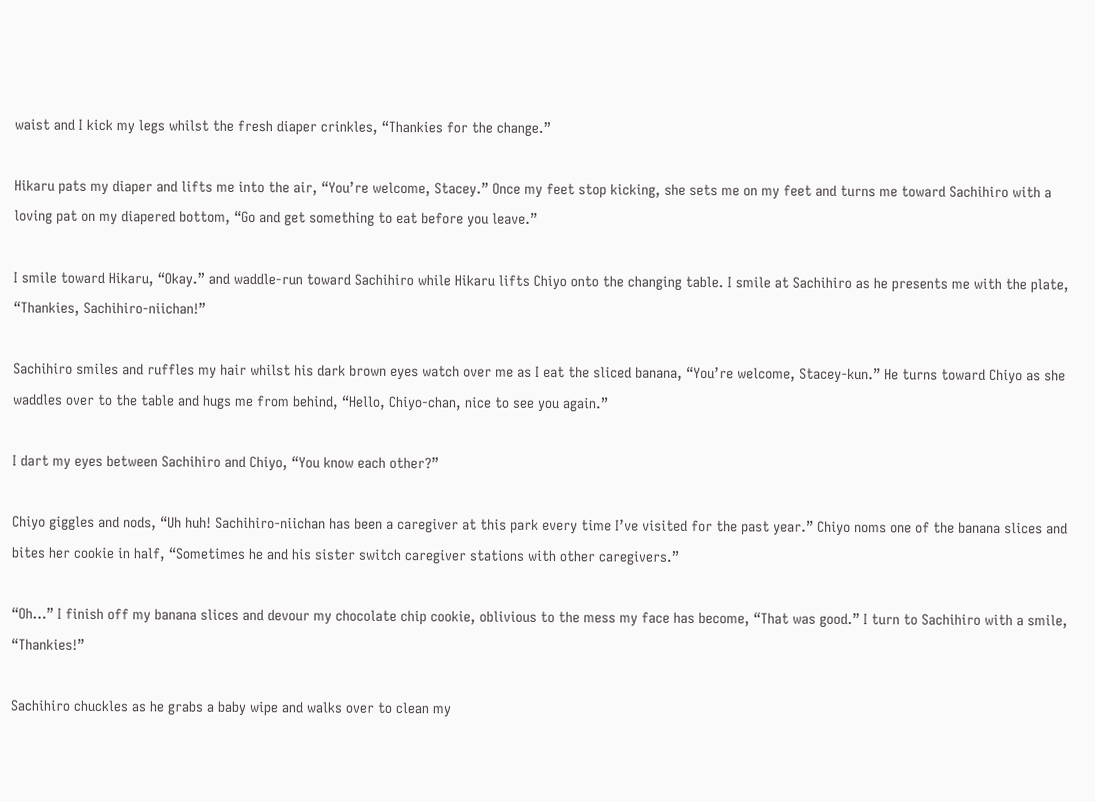waist and I kick my legs whilst the fresh diaper crinkles, “Thankies for the change.”

Hikaru pats my diaper and lifts me into the air, “You’re welcome, Stacey.” Once my feet stop kicking, she sets me on my feet and turns me toward Sachihiro with a loving pat on my diapered bottom, “Go and get something to eat before you leave.”

I smile toward Hikaru, “Okay.” and waddle-run toward Sachihiro while Hikaru lifts Chiyo onto the changing table. I smile at Sachihiro as he presents me with the plate, “Thankies, Sachihiro-niichan!”

Sachihiro smiles and ruffles my hair whilst his dark brown eyes watch over me as I eat the sliced banana, “You’re welcome, Stacey-kun.” He turns toward Chiyo as she waddles over to the table and hugs me from behind, “Hello, Chiyo-chan, nice to see you again.”

I dart my eyes between Sachihiro and Chiyo, “You know each other?”

Chiyo giggles and nods, “Uh huh! Sachihiro-niichan has been a caregiver at this park every time I’ve visited for the past year.” Chiyo noms one of the banana slices and bites her cookie in half, “Sometimes he and his sister switch caregiver stations with other caregivers.”

“Oh…” I finish off my banana slices and devour my chocolate chip cookie, oblivious to the mess my face has become, “That was good.” I turn to Sachihiro with a smile, “Thankies!”

Sachihiro chuckles as he grabs a baby wipe and walks over to clean my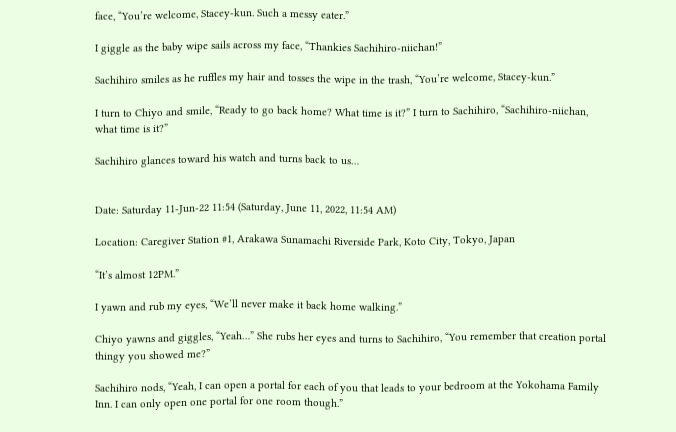face, “You’re welcome, Stacey-kun. Such a messy eater.”

I giggle as the baby wipe sails across my face, “Thankies Sachihiro-niichan!”

Sachihiro smiles as he ruffles my hair and tosses the wipe in the trash, “You’re welcome, Stacey-kun.”

I turn to Chiyo and smile, “Ready to go back home? What time is it?” I turn to Sachihiro, “Sachihiro-niichan, what time is it?”

Sachihiro glances toward his watch and turns back to us…


Date: Saturday 11-Jun-22 11:54 (Saturday, June 11, 2022, 11:54 AM)

Location: Caregiver Station #1, Arakawa Sunamachi Riverside Park, Koto City, Tokyo, Japan

“It’s almost 12PM.”

I yawn and rub my eyes, “We’ll never make it back home walking.”

Chiyo yawns and giggles, “Yeah…” She rubs her eyes and turns to Sachihiro, “You remember that creation portal thingy you showed me?”

Sachihiro nods, “Yeah, I can open a portal for each of you that leads to your bedroom at the Yokohama Family Inn. I can only open one portal for one room though.”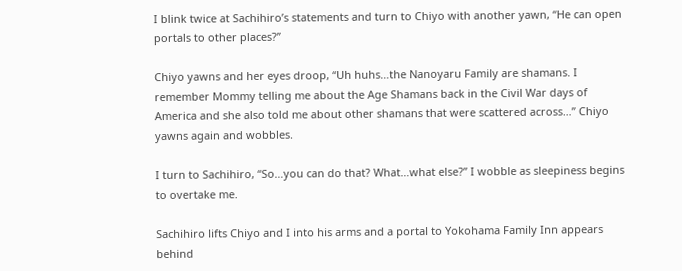I blink twice at Sachihiro’s statements and turn to Chiyo with another yawn, “He can open portals to other places?”

Chiyo yawns and her eyes droop, “Uh huhs…the Nanoyaru Family are shamans. I remember Mommy telling me about the Age Shamans back in the Civil War days of America and she also told me about other shamans that were scattered across…” Chiyo yawns again and wobbles.

I turn to Sachihiro, “So…you can do that? What…what else?” I wobble as sleepiness begins to overtake me.

Sachihiro lifts Chiyo and I into his arms and a portal to Yokohama Family Inn appears behind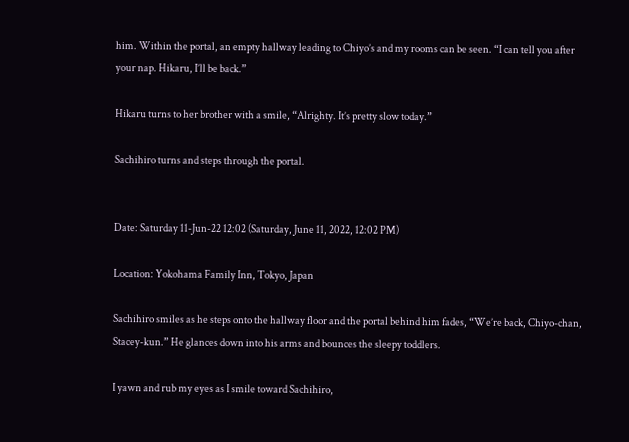him. Within the portal, an empty hallway leading to Chiyo’s and my rooms can be seen. “I can tell you after your nap. Hikaru, I’ll be back.”

Hikaru turns to her brother with a smile, “Alrighty. It’s pretty slow today.”

Sachihiro turns and steps through the portal.


Date: Saturday 11-Jun-22 12:02 (Saturday, June 11, 2022, 12:02 PM)

Location: Yokohama Family Inn, Tokyo, Japan

Sachihiro smiles as he steps onto the hallway floor and the portal behind him fades, “We’re back, Chiyo-chan, Stacey-kun.” He glances down into his arms and bounces the sleepy toddlers.

I yawn and rub my eyes as I smile toward Sachihiro,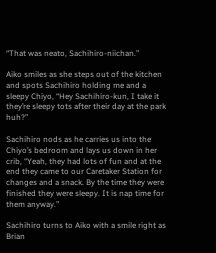“That was neato, Sachihiro-niichan.”

Aiko smiles as she steps out of the kitchen and spots Sachihiro holding me and a sleepy Chiyo, “Hey Sachihiro-kun, I take it they’re sleepy tots after their day at the park huh?”

Sachihiro nods as he carries us into the Chiyo’s bedroom and lays us down in her crib, “Yeah, they had lots of fun and at the end they came to our Caretaker Station for changes and a snack. By the time they were finished they were sleepy. It is nap time for them anyway.”

Sachihiro turns to Aiko with a smile right as Brian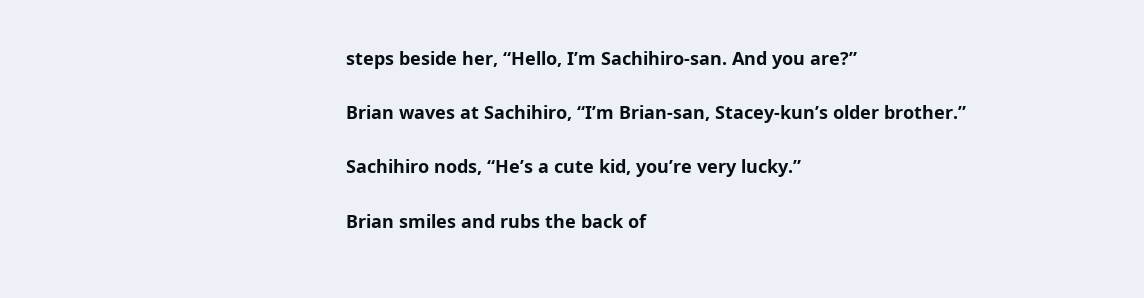steps beside her, “Hello, I’m Sachihiro-san. And you are?”

Brian waves at Sachihiro, “I’m Brian-san, Stacey-kun’s older brother.”

Sachihiro nods, “He’s a cute kid, you’re very lucky.”

Brian smiles and rubs the back of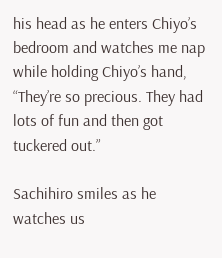his head as he enters Chiyo’s bedroom and watches me nap while holding Chiyo’s hand, “They’re so precious. They had lots of fun and then got tuckered out.”

Sachihiro smiles as he watches us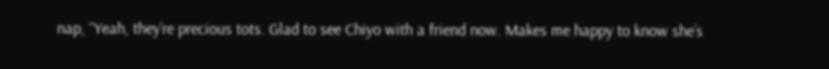nap, “Yeah, they’re precious tots. Glad to see Chiyo with a friend now. Makes me happy to know she’s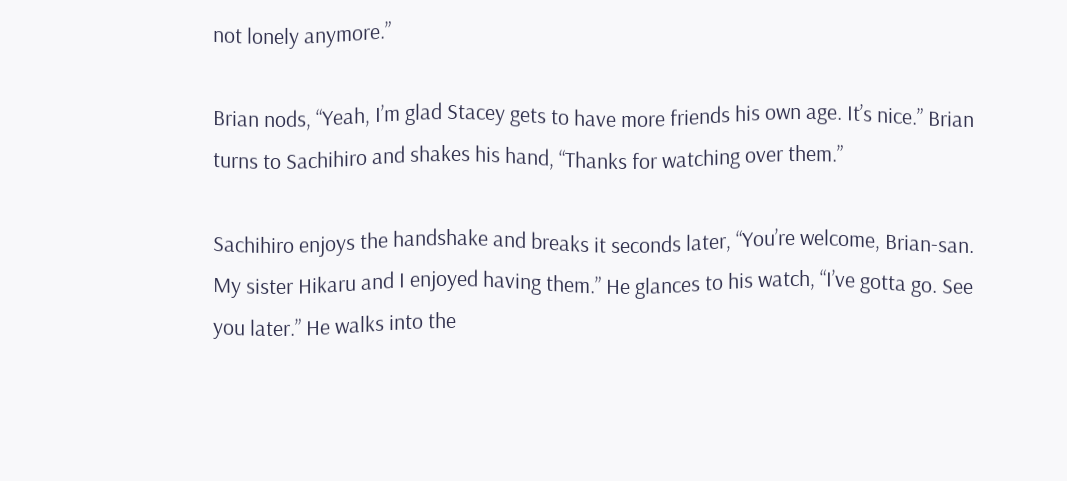not lonely anymore.”

Brian nods, “Yeah, I’m glad Stacey gets to have more friends his own age. It’s nice.” Brian turns to Sachihiro and shakes his hand, “Thanks for watching over them.”

Sachihiro enjoys the handshake and breaks it seconds later, “You’re welcome, Brian-san. My sister Hikaru and I enjoyed having them.” He glances to his watch, “I’ve gotta go. See you later.” He walks into the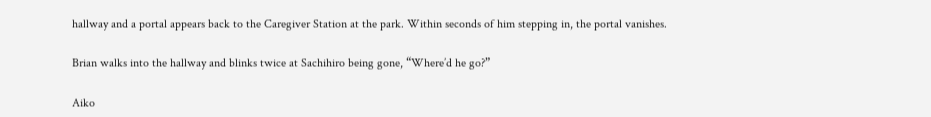hallway and a portal appears back to the Caregiver Station at the park. Within seconds of him stepping in, the portal vanishes.

Brian walks into the hallway and blinks twice at Sachihiro being gone, “Where’d he go?”

Aiko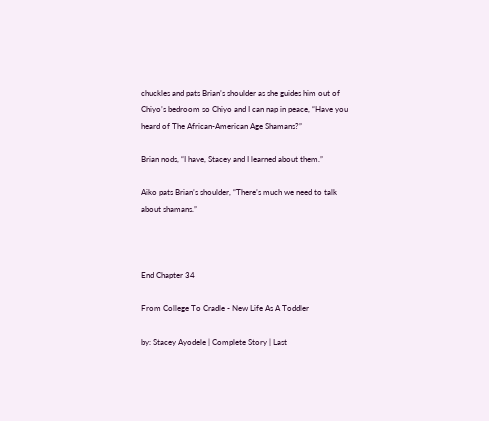chuckles and pats Brian’s shoulder as she guides him out of Chiyo’s bedroom so Chiyo and I can nap in peace, “Have you heard of The African-American Age Shamans?”

Brian nods, “I have, Stacey and I learned about them.”

Aiko pats Brian’s shoulder, “There’s much we need to talk about shamans.”



End Chapter 34

From College To Cradle - New Life As A Toddler

by: Stacey Ayodele | Complete Story | Last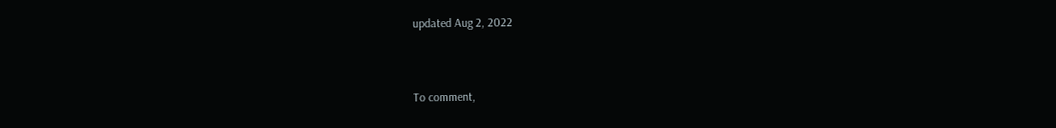updated Aug 2, 2022


To comment,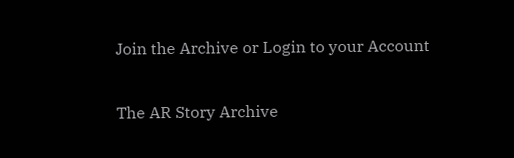Join the Archive or Login to your Account

The AR Story Archive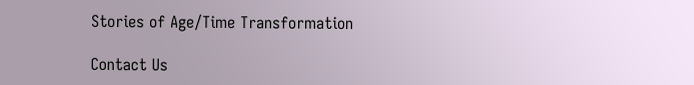Stories of Age/Time Transformation

Contact Us